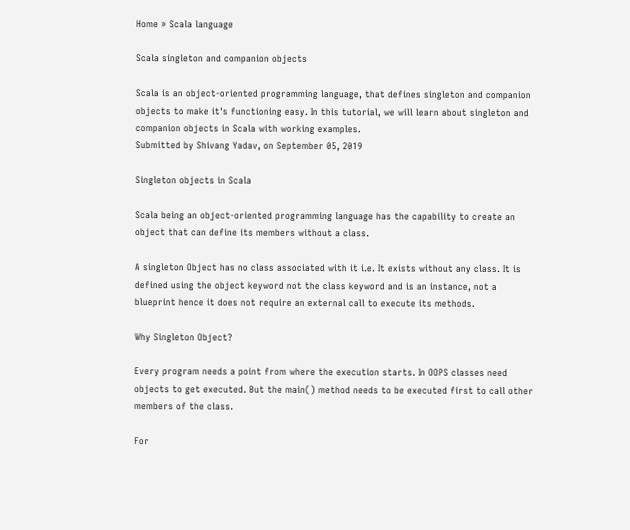Home » Scala language

Scala singleton and companion objects

Scala is an object-oriented programming language, that defines singleton and companion objects to make it's functioning easy. In this tutorial, we will learn about singleton and companion objects in Scala with working examples.
Submitted by Shivang Yadav, on September 05, 2019

Singleton objects in Scala

Scala being an object-oriented programming language has the capability to create an object that can define its members without a class.

A singleton Object has no class associated with it i.e. It exists without any class. It is defined using the object keyword not the class keyword and is an instance, not a blueprint hence it does not require an external call to execute its methods.

Why Singleton Object?

Every program needs a point from where the execution starts. In OOPS classes need objects to get executed. But the main() method needs to be executed first to call other members of the class.

For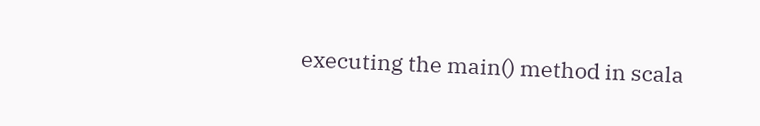executing the main() method in scala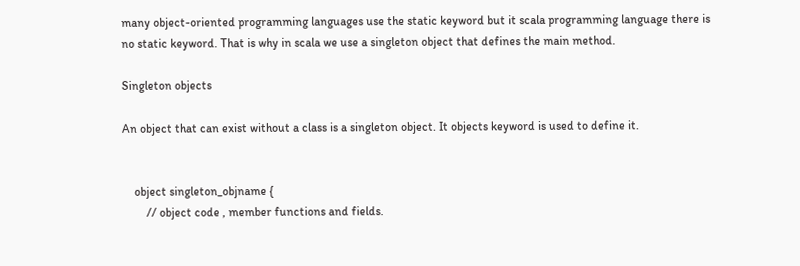many object-oriented programming languages use the static keyword but it scala programming language there is no static keyword. That is why in scala we use a singleton object that defines the main method.

Singleton objects

An object that can exist without a class is a singleton object. It objects keyword is used to define it.


    object singleton_objname {
        // object code , member functions and fields.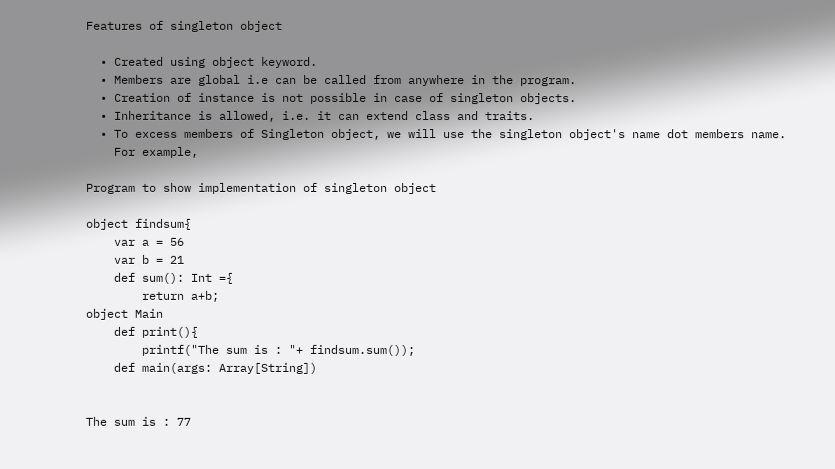Features of singleton object

  • Created using object keyword.
  • Members are global i.e can be called from anywhere in the program.
  • Creation of instance is not possible in case of singleton objects.
  • Inheritance is allowed, i.e. it can extend class and traits.
  • To excess members of Singleton object, we will use the singleton object's name dot members name.
    For example,

Program to show implementation of singleton object

object findsum{
    var a = 56
    var b = 21
    def sum(): Int ={
        return a+b;
object Main
    def print(){
        printf("The sum is : "+ findsum.sum());
    def main(args: Array[String])


The sum is : 77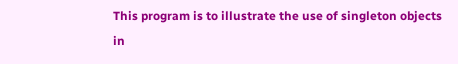This program is to illustrate the use of singleton objects in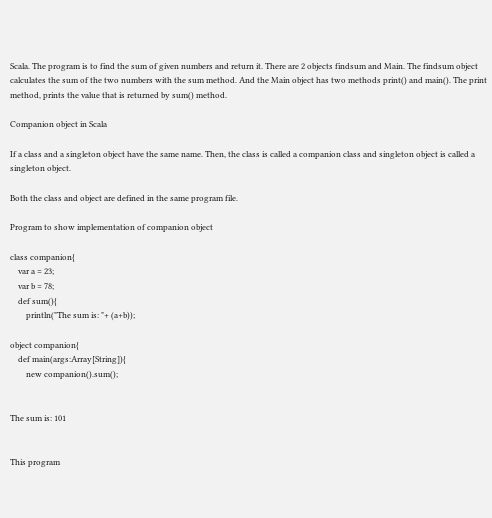Scala. The program is to find the sum of given numbers and return it. There are 2 objects findsum and Main. The findsum object calculates the sum of the two numbers with the sum method. And the Main object has two methods print() and main(). The print method, prints the value that is returned by sum() method.

Companion object in Scala

If a class and a singleton object have the same name. Then, the class is called a companion class and singleton object is called a singleton object.

Both the class and object are defined in the same program file.

Program to show implementation of companion object

class companion{
    var a = 23;
    var b = 78;
    def sum(){
        println("The sum is: "+ (a+b));

object companion{
    def main(args:Array[String]){
        new companion().sum();


The sum is: 101


This program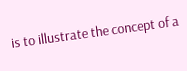is to illustrate the concept of a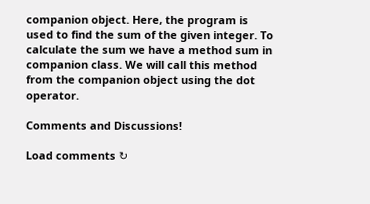companion object. Here, the program is used to find the sum of the given integer. To calculate the sum we have a method sum in companion class. We will call this method from the companion object using the dot operator.

Comments and Discussions!

Load comments ↻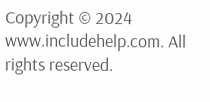Copyright © 2024 www.includehelp.com. All rights reserved.